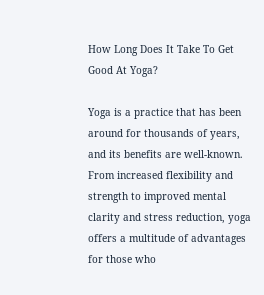How Long Does It Take To Get Good At Yoga?

Yoga is a practice that has been around for thousands of years, and its benefits are well-known. From increased flexibility and strength to improved mental clarity and stress reduction, yoga offers a multitude of advantages for those who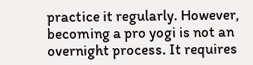practice it regularly. However, becoming a pro yogi is not an overnight process. It requires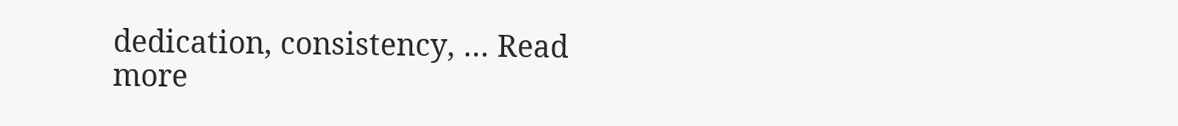dedication, consistency, … Read more